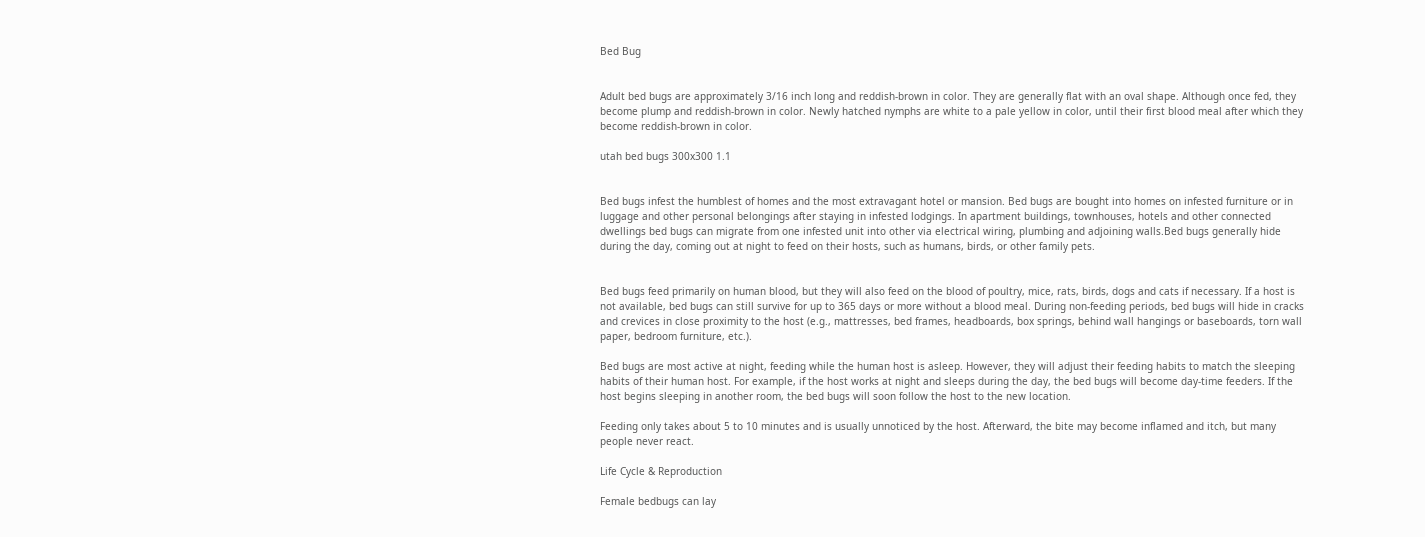Bed Bug


Adult bed bugs are approximately 3/16 inch long and reddish-brown in color. They are generally flat with an oval shape. Although once fed, they become plump and reddish-brown in color. Newly hatched nymphs are white to a pale yellow in color, until their first blood meal after which they become reddish-brown in color.

utah bed bugs 300x300 1.1


Bed bugs infest the humblest of homes and the most extravagant hotel or mansion. Bed bugs are bought into homes on infested furniture or in luggage and other personal belongings after staying in infested lodgings. In apartment buildings, townhouses, hotels and other connected dwellings bed bugs can migrate from one infested unit into other via electrical wiring, plumbing and adjoining walls.Bed bugs generally hide during the day, coming out at night to feed on their hosts, such as humans, birds, or other family pets.


Bed bugs feed primarily on human blood, but they will also feed on the blood of poultry, mice, rats, birds, dogs and cats if necessary. If a host is not available, bed bugs can still survive for up to 365 days or more without a blood meal. During non-feeding periods, bed bugs will hide in cracks and crevices in close proximity to the host (e.g., mattresses, bed frames, headboards, box springs, behind wall hangings or baseboards, torn wall paper, bedroom furniture, etc.).

Bed bugs are most active at night, feeding while the human host is asleep. However, they will adjust their feeding habits to match the sleeping habits of their human host. For example, if the host works at night and sleeps during the day, the bed bugs will become day-time feeders. If the host begins sleeping in another room, the bed bugs will soon follow the host to the new location.

Feeding only takes about 5 to 10 minutes and is usually unnoticed by the host. Afterward, the bite may become inflamed and itch, but many people never react.

Life Cycle & Reproduction

Female bedbugs can lay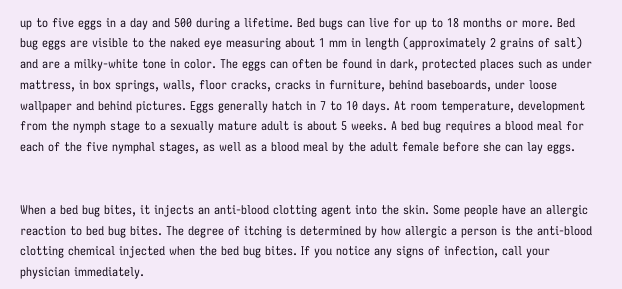up to five eggs in a day and 500 during a lifetime. Bed bugs can live for up to 18 months or more. Bed bug eggs are visible to the naked eye measuring about 1 mm in length (approximately 2 grains of salt) and are a milky-white tone in color. The eggs can often be found in dark, protected places such as under mattress, in box springs, walls, floor cracks, cracks in furniture, behind baseboards, under loose wallpaper and behind pictures. Eggs generally hatch in 7 to 10 days. At room temperature, development from the nymph stage to a sexually mature adult is about 5 weeks. A bed bug requires a blood meal for each of the five nymphal stages, as well as a blood meal by the adult female before she can lay eggs.


When a bed bug bites, it injects an anti-blood clotting agent into the skin. Some people have an allergic reaction to bed bug bites. The degree of itching is determined by how allergic a person is the anti-blood clotting chemical injected when the bed bug bites. If you notice any signs of infection, call your physician immediately.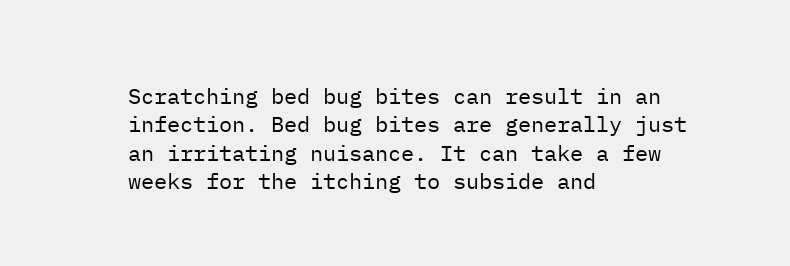Scratching bed bug bites can result in an infection. Bed bug bites are generally just an irritating nuisance. It can take a few weeks for the itching to subside and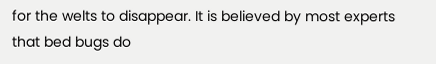for the welts to disappear. It is believed by most experts that bed bugs do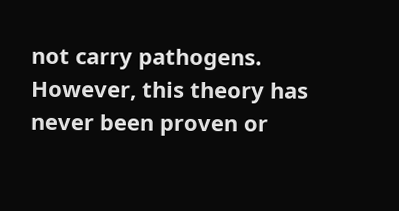not carry pathogens. However, this theory has never been proven or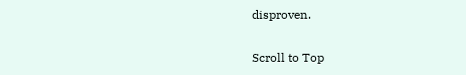disproven.

Scroll to Top